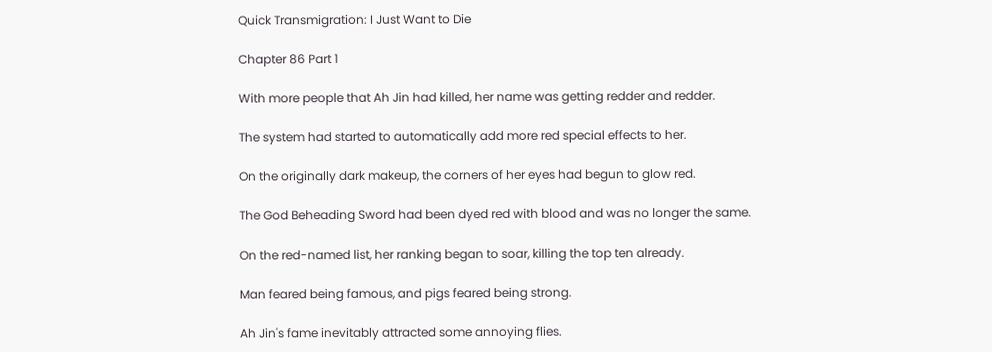Quick Transmigration: I Just Want to Die

Chapter 86 Part 1

With more people that Ah Jin had killed, her name was getting redder and redder.

The system had started to automatically add more red special effects to her.

On the originally dark makeup, the corners of her eyes had begun to glow red.

The God Beheading Sword had been dyed red with blood and was no longer the same.

On the red-named list, her ranking began to soar, killing the top ten already.

Man feared being famous, and pigs feared being strong.

Ah Jin's fame inevitably attracted some annoying flies.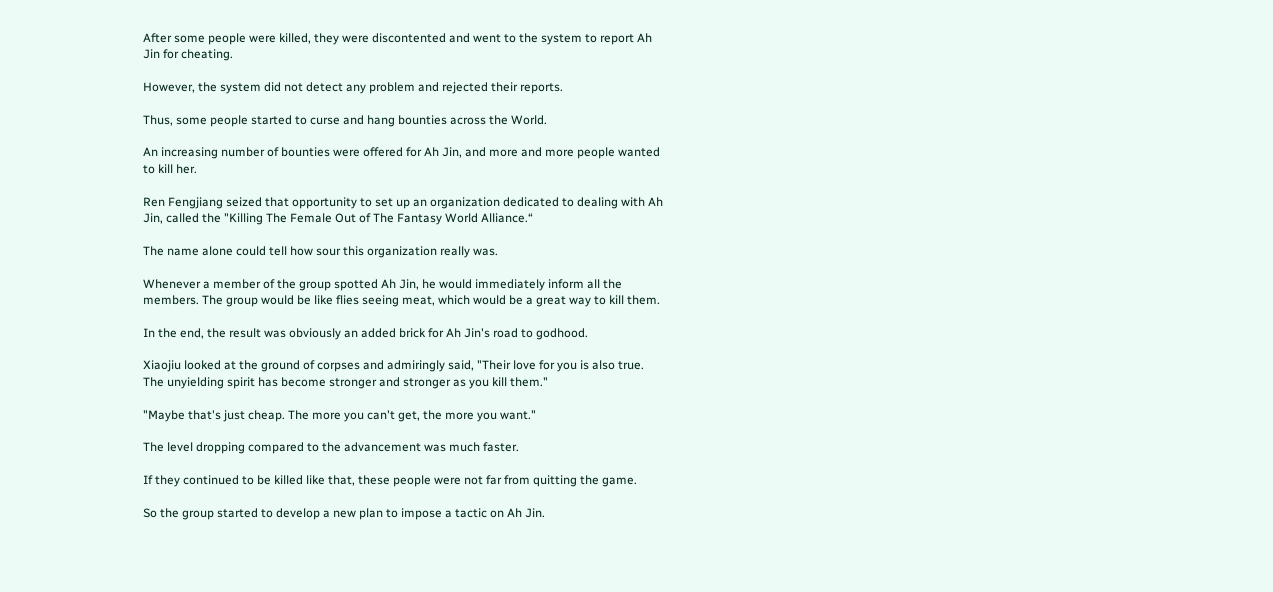After some people were killed, they were discontented and went to the system to report Ah Jin for cheating.

However, the system did not detect any problem and rejected their reports.

Thus, some people started to curse and hang bounties across the World.

An increasing number of bounties were offered for Ah Jin, and more and more people wanted to kill her.

Ren Fengjiang seized that opportunity to set up an organization dedicated to dealing with Ah Jin, called the "Killing The Female Out of The Fantasy World Alliance.“

The name alone could tell how sour this organization really was.

Whenever a member of the group spotted Ah Jin, he would immediately inform all the members. The group would be like flies seeing meat, which would be a great way to kill them.

In the end, the result was obviously an added brick for Ah Jin's road to godhood.

Xiaojiu looked at the ground of corpses and admiringly said, "Their love for you is also true. The unyielding spirit has become stronger and stronger as you kill them."

"Maybe that's just cheap. The more you can't get, the more you want."

The level dropping compared to the advancement was much faster.

If they continued to be killed like that, these people were not far from quitting the game.

So the group started to develop a new plan to impose a tactic on Ah Jin.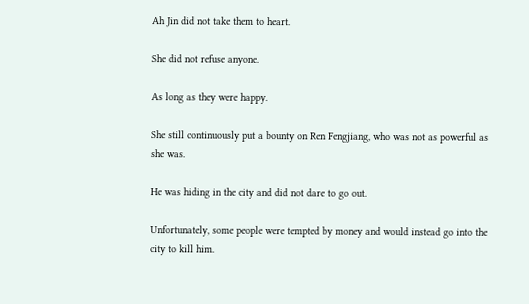Ah Jin did not take them to heart.

She did not refuse anyone.

As long as they were happy.

She still continuously put a bounty on Ren Fengjiang, who was not as powerful as she was.

He was hiding in the city and did not dare to go out.

Unfortunately, some people were tempted by money and would instead go into the city to kill him.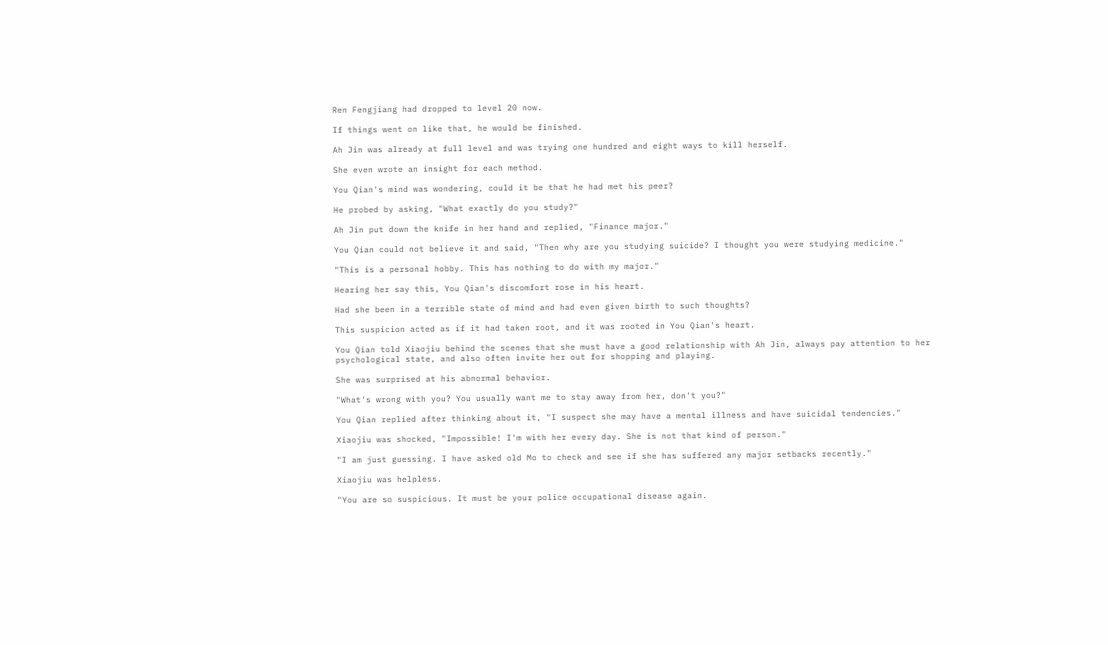Ren Fengjiang had dropped to level 20 now.

If things went on like that, he would be finished.

Ah Jin was already at full level and was trying one hundred and eight ways to kill herself.

She even wrote an insight for each method.

You Qian's mind was wondering, could it be that he had met his peer?

He probed by asking, "What exactly do you study?"

Ah Jin put down the knife in her hand and replied, "Finance major."

You Qian could not believe it and said, "Then why are you studying suicide? I thought you were studying medicine."

"This is a personal hobby. This has nothing to do with my major."

Hearing her say this, You Qian's discomfort rose in his heart.

Had she been in a terrible state of mind and had even given birth to such thoughts?

This suspicion acted as if it had taken root, and it was rooted in You Qian's heart.

You Qian told Xiaojiu behind the scenes that she must have a good relationship with Ah Jin, always pay attention to her psychological state, and also often invite her out for shopping and playing.

She was surprised at his abnormal behavior.

"What's wrong with you? You usually want me to stay away from her, don't you?"

You Qian replied after thinking about it, "I suspect she may have a mental illness and have suicidal tendencies."

Xiaojiu was shocked, "Impossible! I'm with her every day. She is not that kind of person."

"I am just guessing. I have asked old Mo to check and see if she has suffered any major setbacks recently."

Xiaojiu was helpless.

"You are so suspicious. It must be your police occupational disease again.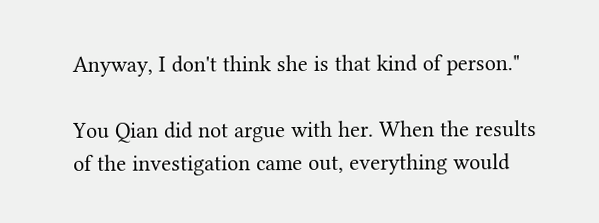Anyway, I don't think she is that kind of person."

You Qian did not argue with her. When the results of the investigation came out, everything would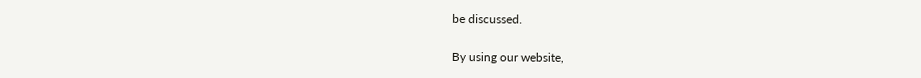be discussed.

By using our website,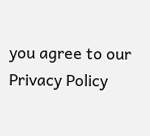you agree to our Privacy Policy